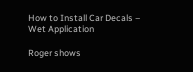How to Install Car Decals – Wet Application

Roger shows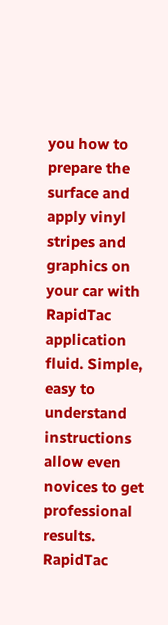you how to prepare the surface and apply vinyl stripes and graphics on your car with RapidTac application fluid. Simple, easy to understand instructions allow even novices to get professional results. RapidTac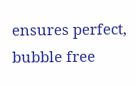ensures perfect, bubble free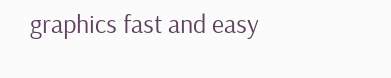graphics fast and easy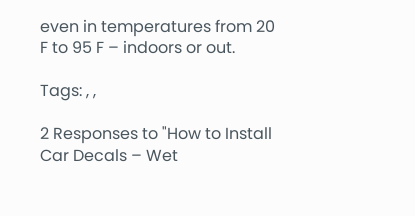even in temperatures from 20 F to 95 F – indoors or out.

Tags: , ,

2 Responses to "How to Install Car Decals – Wet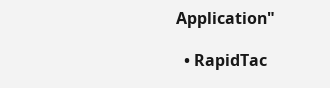Application"

  • RapidTac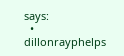says:
  • dillonrayphelps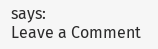says:
Leave a Comment